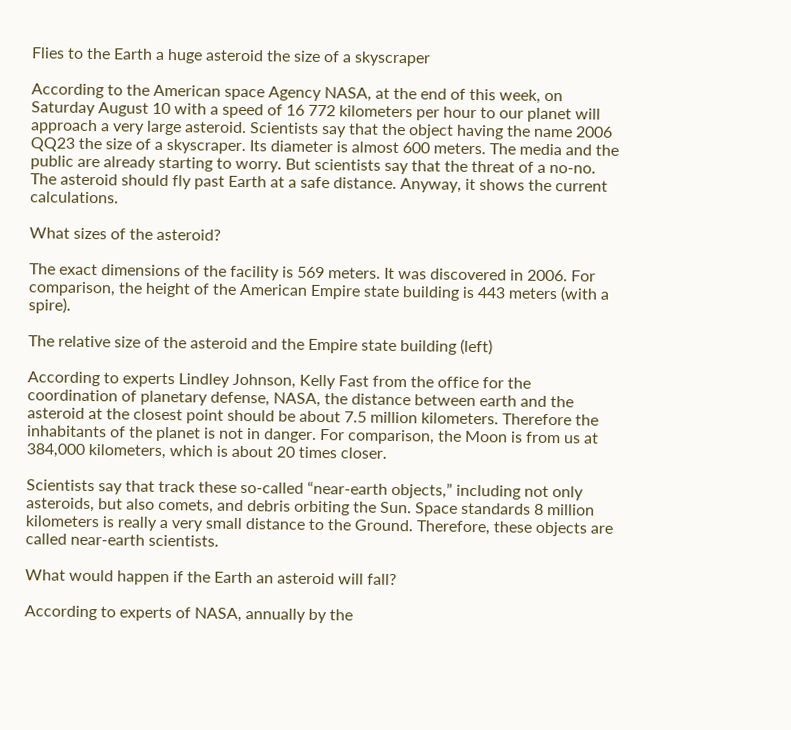Flies to the Earth a huge asteroid the size of a skyscraper

According to the American space Agency NASA, at the end of this week, on Saturday August 10 with a speed of 16 772 kilometers per hour to our planet will approach a very large asteroid. Scientists say that the object having the name 2006 QQ23 the size of a skyscraper. Its diameter is almost 600 meters. The media and the public are already starting to worry. But scientists say that the threat of a no-no. The asteroid should fly past Earth at a safe distance. Anyway, it shows the current calculations.

What sizes of the asteroid?

The exact dimensions of the facility is 569 meters. It was discovered in 2006. For comparison, the height of the American Empire state building is 443 meters (with a spire).

The relative size of the asteroid and the Empire state building (left)

According to experts Lindley Johnson, Kelly Fast from the office for the coordination of planetary defense, NASA, the distance between earth and the asteroid at the closest point should be about 7.5 million kilometers. Therefore the inhabitants of the planet is not in danger. For comparison, the Moon is from us at 384,000 kilometers, which is about 20 times closer.

Scientists say that track these so-called “near-earth objects,” including not only asteroids, but also comets, and debris orbiting the Sun. Space standards 8 million kilometers is really a very small distance to the Ground. Therefore, these objects are called near-earth scientists.

What would happen if the Earth an asteroid will fall?

According to experts of NASA, annually by the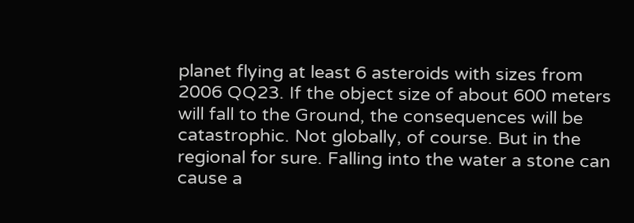planet flying at least 6 asteroids with sizes from 2006 QQ23. If the object size of about 600 meters will fall to the Ground, the consequences will be catastrophic. Not globally, of course. But in the regional for sure. Falling into the water a stone can cause a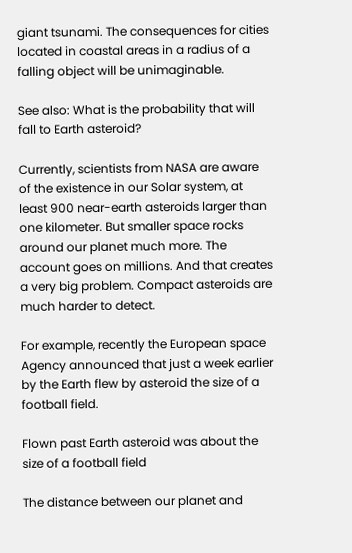giant tsunami. The consequences for cities located in coastal areas in a radius of a falling object will be unimaginable.

See also: What is the probability that will fall to Earth asteroid?

Currently, scientists from NASA are aware of the existence in our Solar system, at least 900 near-earth asteroids larger than one kilometer. But smaller space rocks around our planet much more. The account goes on millions. And that creates a very big problem. Compact asteroids are much harder to detect.

For example, recently the European space Agency announced that just a week earlier by the Earth flew by asteroid the size of a football field.

Flown past Earth asteroid was about the size of a football field

The distance between our planet and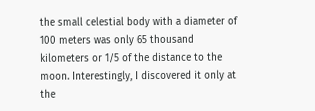the small celestial body with a diameter of 100 meters was only 65 thousand kilometers or 1/5 of the distance to the moon. Interestingly, I discovered it only at the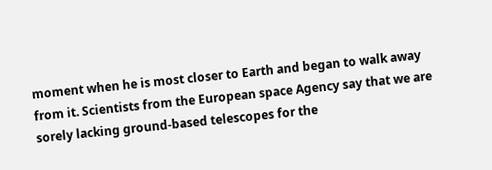moment when he is most closer to Earth and began to walk away from it. Scientists from the European space Agency say that we are sorely lacking ground-based telescopes for the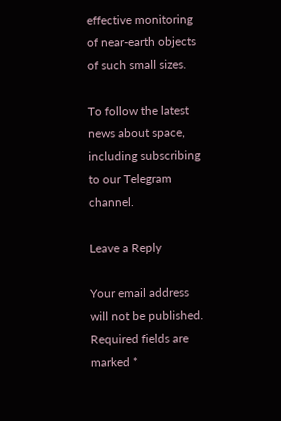effective monitoring of near-earth objects of such small sizes.

To follow the latest news about space, including subscribing to our Telegram channel.

Leave a Reply

Your email address will not be published. Required fields are marked *